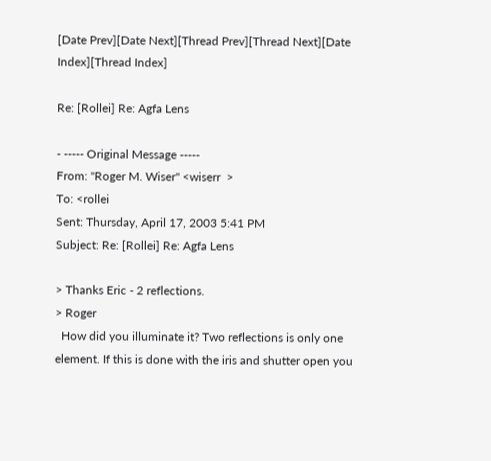[Date Prev][Date Next][Thread Prev][Thread Next][Date Index][Thread Index]

Re: [Rollei] Re: Agfa Lens

- ----- Original Message -----
From: "Roger M. Wiser" <wiserr  >
To: <rollei
Sent: Thursday, April 17, 2003 5:41 PM
Subject: Re: [Rollei] Re: Agfa Lens

> Thanks Eric - 2 reflections.
> Roger
  How did you illuminate it? Two reflections is only one
element. If this is done with the iris and shutter open you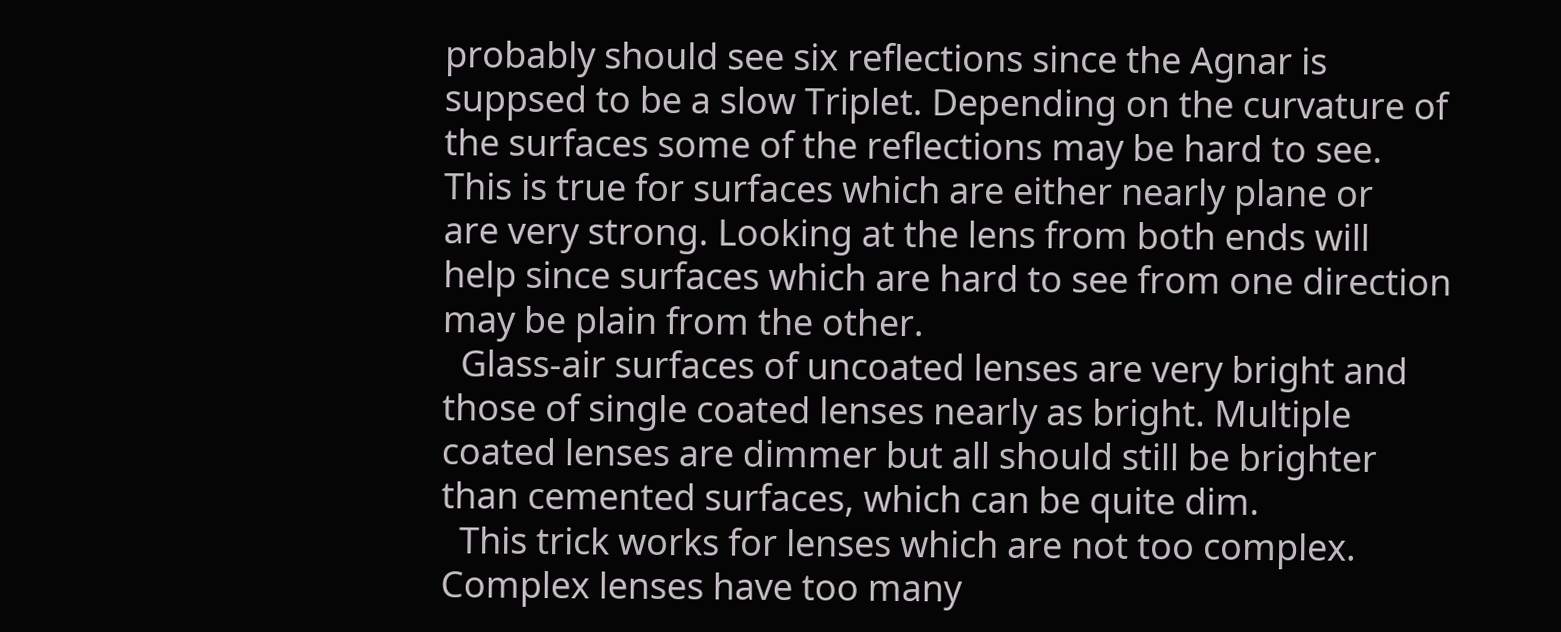probably should see six reflections since the Agnar is
suppsed to be a slow Triplet. Depending on the curvature of
the surfaces some of the reflections may be hard to see.
This is true for surfaces which are either nearly plane or
are very strong. Looking at the lens from both ends will
help since surfaces which are hard to see from one direction
may be plain from the other.
  Glass-air surfaces of uncoated lenses are very bright and
those of single coated lenses nearly as bright. Multiple
coated lenses are dimmer but all should still be brighter
than cemented surfaces, which can be quite dim.
  This trick works for lenses which are not too complex.
Complex lenses have too many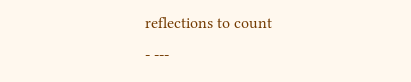reflections to count
- ---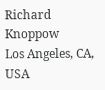Richard Knoppow
Los Angeles, CA, USA